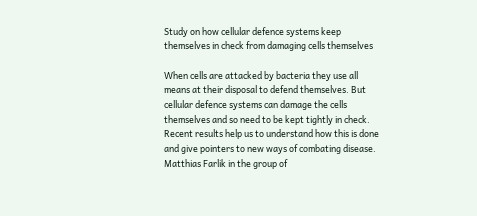Study on how cellular defence systems keep themselves in check from damaging cells themselves

When cells are attacked by bacteria they use all means at their disposal to defend themselves. But cellular defence systems can damage the cells themselves and so need to be kept tightly in check. Recent results help us to understand how this is done and give pointers to new ways of combating disease. Matthias Farlik in the group of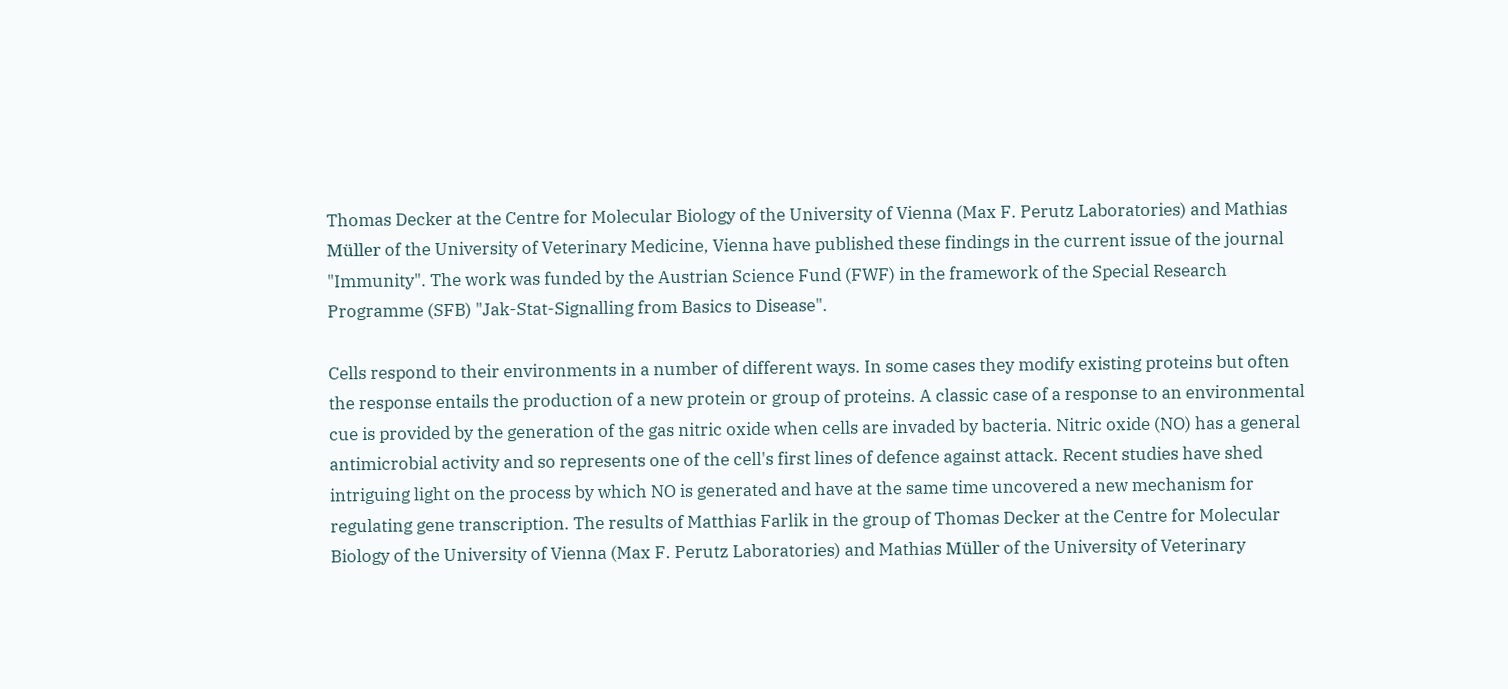Thomas Decker at the Centre for Molecular Biology of the University of Vienna (Max F. Perutz Laboratories) and Mathias Müller of the University of Veterinary Medicine, Vienna have published these findings in the current issue of the journal "Immunity". The work was funded by the Austrian Science Fund (FWF) in the framework of the Special Research Programme (SFB) "Jak-Stat-Signalling from Basics to Disease".

Cells respond to their environments in a number of different ways. In some cases they modify existing proteins but often the response entails the production of a new protein or group of proteins. A classic case of a response to an environmental cue is provided by the generation of the gas nitric oxide when cells are invaded by bacteria. Nitric oxide (NO) has a general antimicrobial activity and so represents one of the cell's first lines of defence against attack. Recent studies have shed intriguing light on the process by which NO is generated and have at the same time uncovered a new mechanism for regulating gene transcription. The results of Matthias Farlik in the group of Thomas Decker at the Centre for Molecular Biology of the University of Vienna (Max F. Perutz Laboratories) and Mathias Müller of the University of Veterinary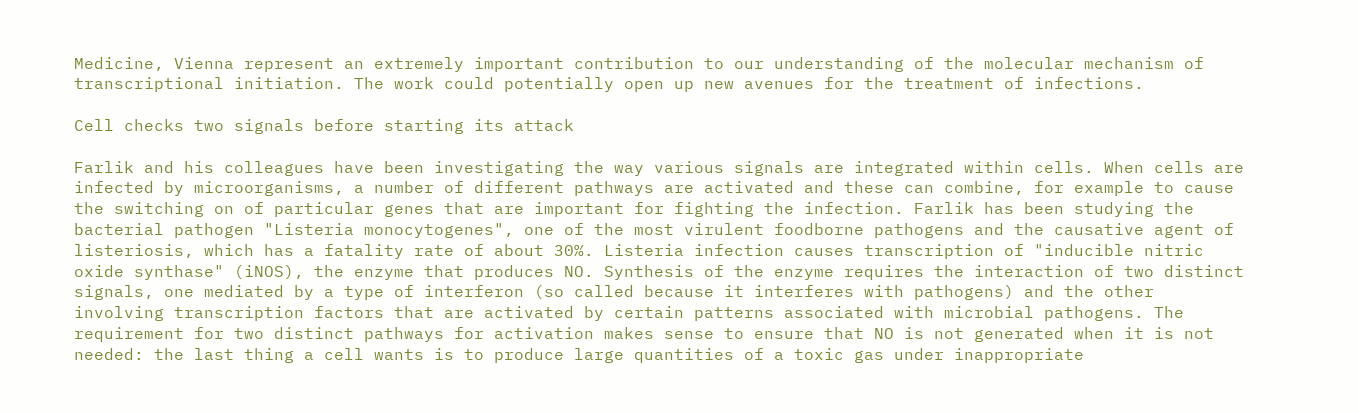Medicine, Vienna represent an extremely important contribution to our understanding of the molecular mechanism of transcriptional initiation. The work could potentially open up new avenues for the treatment of infections.

Cell checks two signals before starting its attack

Farlik and his colleagues have been investigating the way various signals are integrated within cells. When cells are infected by microorganisms, a number of different pathways are activated and these can combine, for example to cause the switching on of particular genes that are important for fighting the infection. Farlik has been studying the bacterial pathogen "Listeria monocytogenes", one of the most virulent foodborne pathogens and the causative agent of listeriosis, which has a fatality rate of about 30%. Listeria infection causes transcription of "inducible nitric oxide synthase" (iNOS), the enzyme that produces NO. Synthesis of the enzyme requires the interaction of two distinct signals, one mediated by a type of interferon (so called because it interferes with pathogens) and the other involving transcription factors that are activated by certain patterns associated with microbial pathogens. The requirement for two distinct pathways for activation makes sense to ensure that NO is not generated when it is not needed: the last thing a cell wants is to produce large quantities of a toxic gas under inappropriate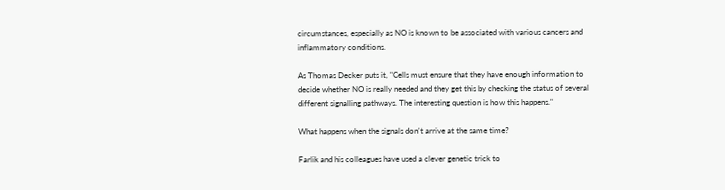circumstances, especially as NO is known to be associated with various cancers and inflammatory conditions.

As Thomas Decker puts it, "Cells must ensure that they have enough information to decide whether NO is really needed and they get this by checking the status of several different signalling pathways. The interesting question is how this happens."

What happens when the signals don't arrive at the same time?

Farlik and his colleagues have used a clever genetic trick to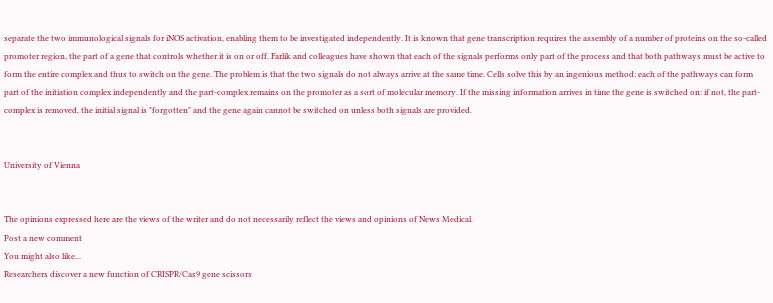separate the two immunological signals for iNOS activation, enabling them to be investigated independently. It is known that gene transcription requires the assembly of a number of proteins on the so-called promoter region, the part of a gene that controls whether it is on or off. Farlik and colleagues have shown that each of the signals performs only part of the process and that both pathways must be active to form the entire complex and thus to switch on the gene. The problem is that the two signals do not always arrive at the same time. Cells solve this by an ingenious method: each of the pathways can form part of the initiation complex independently and the part-complex remains on the promoter as a sort of molecular memory. If the missing information arrives in time the gene is switched on: if not, the part-complex is removed, the initial signal is "forgotten" and the gene again cannot be switched on unless both signals are provided.


University of Vienna


The opinions expressed here are the views of the writer and do not necessarily reflect the views and opinions of News Medical.
Post a new comment
You might also like...
Researchers discover a new function of CRISPR/Cas9 gene scissors